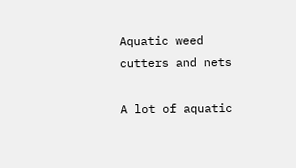Aquatic weed cutters and nets

A lot of aquatic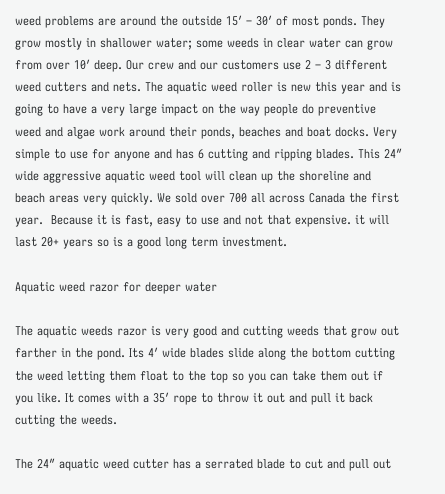weed problems are around the outside 15′ – 30′ of most ponds. They grow mostly in shallower water; some weeds in clear water can grow from over 10′ deep. Our crew and our customers use 2 – 3 different weed cutters and nets. The aquatic weed roller is new this year and is going to have a very large impact on the way people do preventive weed and algae work around their ponds, beaches and boat docks. Very simple to use for anyone and has 6 cutting and ripping blades. This 24″ wide aggressive aquatic weed tool will clean up the shoreline and beach areas very quickly. We sold over 700 all across Canada the first year.  Because it is fast, easy to use and not that expensive. it will last 20+ years so is a good long term investment.

Aquatic weed razor for deeper water

The aquatic weeds razor is very good and cutting weeds that grow out farther in the pond. Its 4′ wide blades slide along the bottom cutting the weed letting them float to the top so you can take them out if you like. It comes with a 35′ rope to throw it out and pull it back cutting the weeds.

The 24″ aquatic weed cutter has a serrated blade to cut and pull out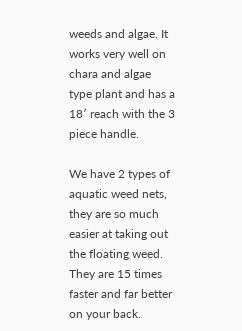weeds and algae. It works very well on chara and algae type plant and has a 18′ reach with the 3 piece handle.

We have 2 types of aquatic weed nets, they are so much easier at taking out the floating weed. They are 15 times faster and far better on your back.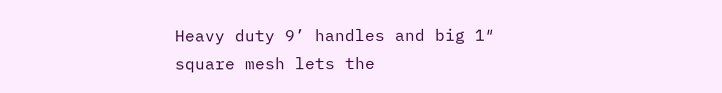Heavy duty 9’ handles and big 1″ square mesh lets the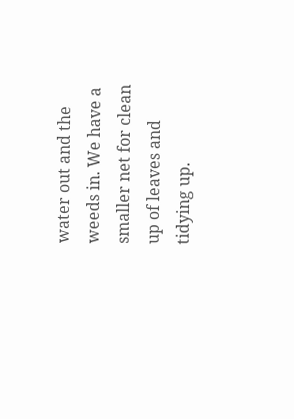water out and the weeds in. We have a smaller net for clean up of leaves and tidying up.